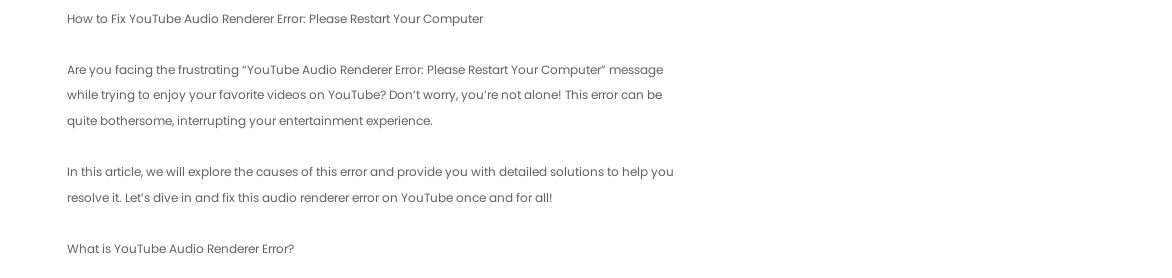How to Fix YouTube Audio Renderer Error: Please Restart Your Computer

Are you facing the frustrating “YouTube Audio Renderer Error: Please Restart Your Computer” message while trying to enjoy your favorite videos on YouTube? Don’t worry, you’re not alone! This error can be quite bothersome, interrupting your entertainment experience.

In this article, we will explore the causes of this error and provide you with detailed solutions to help you resolve it. Let’s dive in and fix this audio renderer error on YouTube once and for all!

What is YouTube Audio Renderer Error?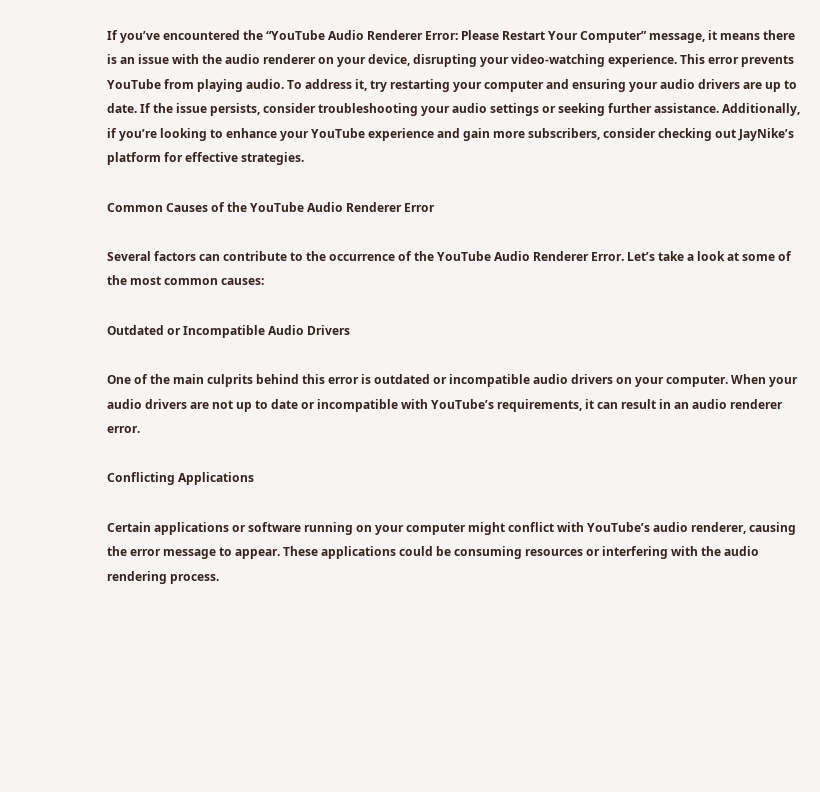If you’ve encountered the “YouTube Audio Renderer Error: Please Restart Your Computer” message, it means there is an issue with the audio renderer on your device, disrupting your video-watching experience. This error prevents YouTube from playing audio. To address it, try restarting your computer and ensuring your audio drivers are up to date. If the issue persists, consider troubleshooting your audio settings or seeking further assistance. Additionally, if you’re looking to enhance your YouTube experience and gain more subscribers, consider checking out JayNike’s platform for effective strategies.

Common Causes of the YouTube Audio Renderer Error

Several factors can contribute to the occurrence of the YouTube Audio Renderer Error. Let’s take a look at some of the most common causes:

Outdated or Incompatible Audio Drivers

One of the main culprits behind this error is outdated or incompatible audio drivers on your computer. When your audio drivers are not up to date or incompatible with YouTube’s requirements, it can result in an audio renderer error.

Conflicting Applications

Certain applications or software running on your computer might conflict with YouTube’s audio renderer, causing the error message to appear. These applications could be consuming resources or interfering with the audio rendering process.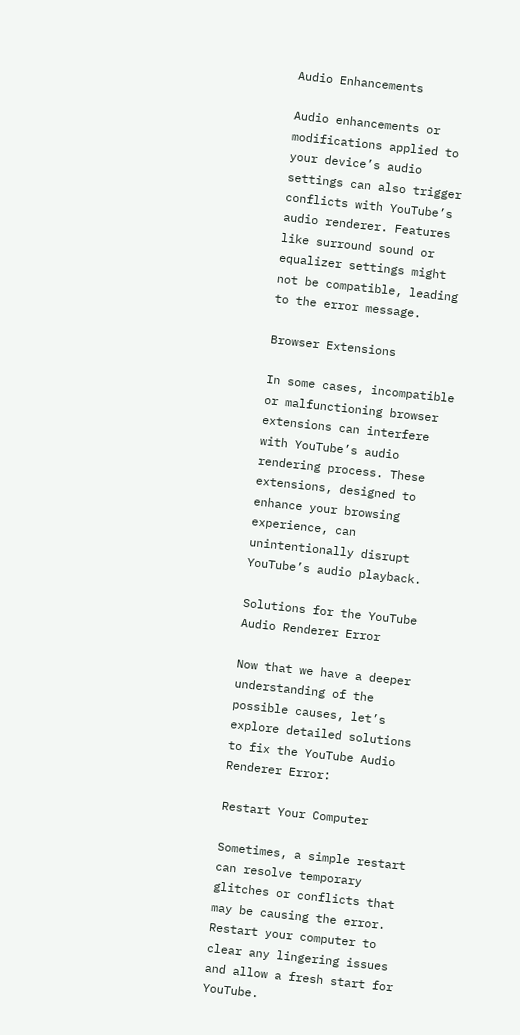Audio Enhancements

Audio enhancements or modifications applied to your device’s audio settings can also trigger conflicts with YouTube’s audio renderer. Features like surround sound or equalizer settings might not be compatible, leading to the error message.

Browser Extensions

In some cases, incompatible or malfunctioning browser extensions can interfere with YouTube’s audio rendering process. These extensions, designed to enhance your browsing experience, can unintentionally disrupt YouTube’s audio playback.

Solutions for the YouTube Audio Renderer Error

Now that we have a deeper understanding of the possible causes, let’s explore detailed solutions to fix the YouTube Audio Renderer Error:

Restart Your Computer

Sometimes, a simple restart can resolve temporary glitches or conflicts that may be causing the error. Restart your computer to clear any lingering issues and allow a fresh start for YouTube.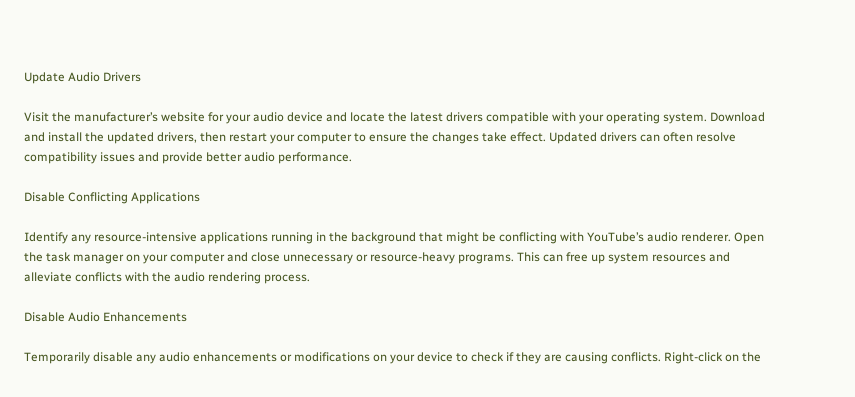Update Audio Drivers

Visit the manufacturer’s website for your audio device and locate the latest drivers compatible with your operating system. Download and install the updated drivers, then restart your computer to ensure the changes take effect. Updated drivers can often resolve compatibility issues and provide better audio performance.

Disable Conflicting Applications

Identify any resource-intensive applications running in the background that might be conflicting with YouTube’s audio renderer. Open the task manager on your computer and close unnecessary or resource-heavy programs. This can free up system resources and alleviate conflicts with the audio rendering process.

Disable Audio Enhancements

Temporarily disable any audio enhancements or modifications on your device to check if they are causing conflicts. Right-click on the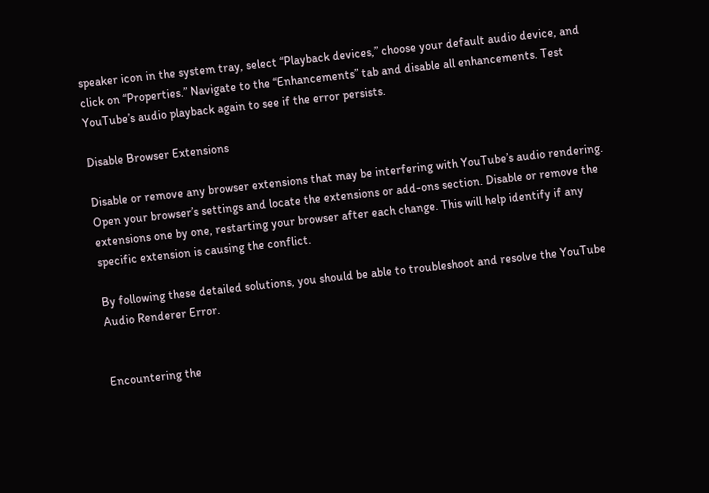speaker icon in the system tray, select “Playback devices,” choose your default audio device, and click on “Properties.” Navigate to the “Enhancements” tab and disable all enhancements. Test YouTube’s audio playback again to see if the error persists.

Disable Browser Extensions

Disable or remove any browser extensions that may be interfering with YouTube’s audio rendering. Open your browser’s settings and locate the extensions or add-ons section. Disable or remove the extensions one by one, restarting your browser after each change. This will help identify if any specific extension is causing the conflict.

By following these detailed solutions, you should be able to troubleshoot and resolve the YouTube Audio Renderer Error.


Encountering the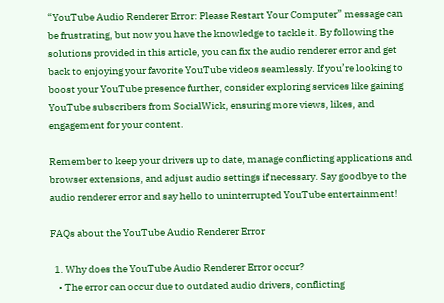“YouTube Audio Renderer Error: Please Restart Your Computer” message can be frustrating, but now you have the knowledge to tackle it. By following the solutions provided in this article, you can fix the audio renderer error and get back to enjoying your favorite YouTube videos seamlessly. If you’re looking to boost your YouTube presence further, consider exploring services like gaining YouTube subscribers from SocialWick, ensuring more views, likes, and engagement for your content.

Remember to keep your drivers up to date, manage conflicting applications and browser extensions, and adjust audio settings if necessary. Say goodbye to the audio renderer error and say hello to uninterrupted YouTube entertainment!

FAQs about the YouTube Audio Renderer Error

  1. Why does the YouTube Audio Renderer Error occur?
    • The error can occur due to outdated audio drivers, conflicting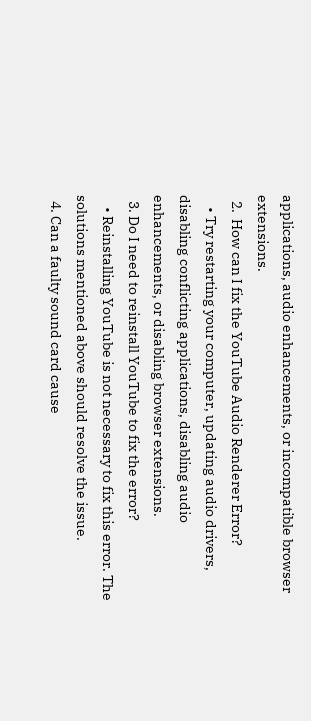applications, audio enhancements, or incompatible browser extensions.
  2.  How can I fix the YouTube Audio Renderer Error?
    • Try restarting your computer, updating audio drivers, disabling conflicting applications, disabling audio enhancements, or disabling browser extensions.
  3. Do I need to reinstall YouTube to fix the error?
    • Reinstalling YouTube is not necessary to fix this error. The solutions mentioned above should resolve the issue.
  4. Can a faulty sound card cause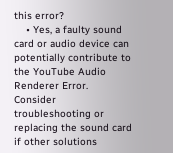this error?
    • Yes, a faulty sound card or audio device can potentially contribute to the YouTube Audio Renderer Error. Consider troubleshooting or replacing the sound card if other solutions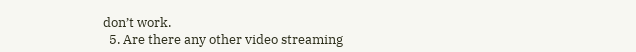don’t work.
  5. Are there any other video streaming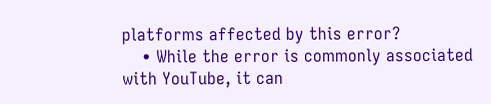platforms affected by this error?
    • While the error is commonly associated with YouTube, it can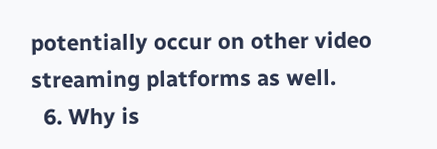potentially occur on other video streaming platforms as well.
  6. Why is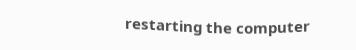restarting the computer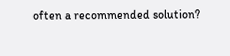often a recommended solution?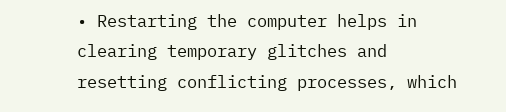• Restarting the computer helps in clearing temporary glitches and resetting conflicting processes, which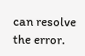can resolve the error.